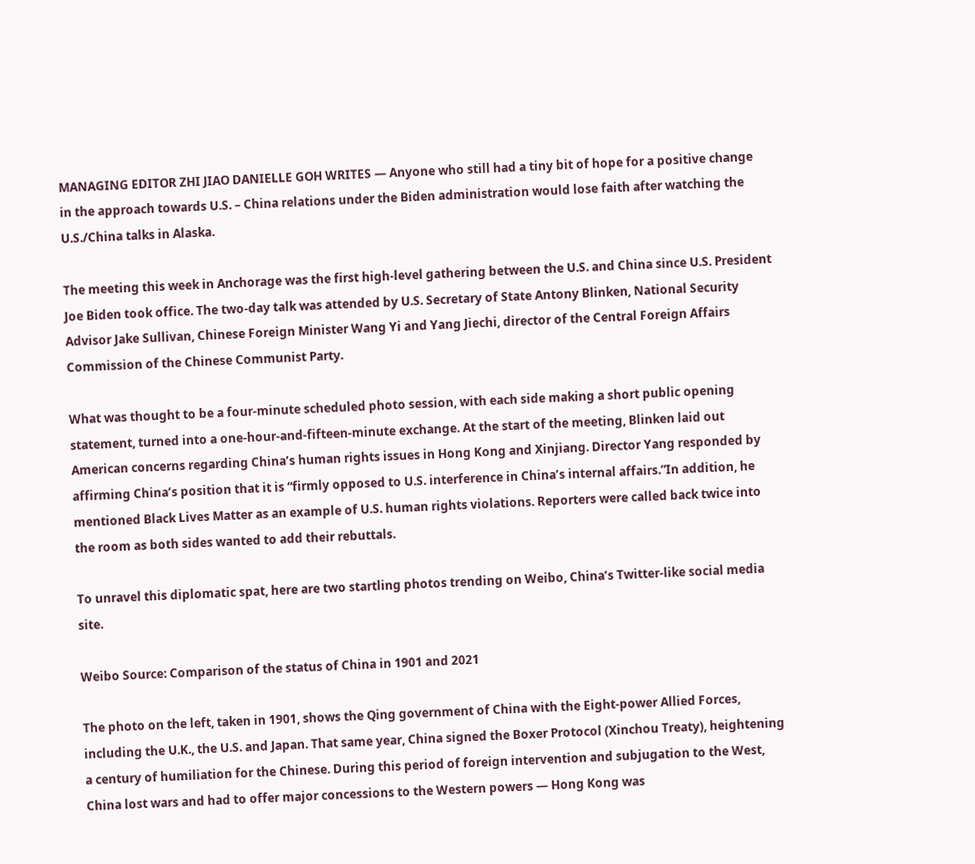MANAGING EDITOR ZHI JIAO DANIELLE GOH WRITES — Anyone who still had a tiny bit of hope for a positive change in the approach towards U.S. – China relations under the Biden administration would lose faith after watching the U.S./China talks in Alaska.

The meeting this week in Anchorage was the first high-level gathering between the U.S. and China since U.S. President Joe Biden took office. The two-day talk was attended by U.S. Secretary of State Antony Blinken, National Security Advisor Jake Sullivan, Chinese Foreign Minister Wang Yi and Yang Jiechi, director of the Central Foreign Affairs Commission of the Chinese Communist Party.

What was thought to be a four-minute scheduled photo session, with each side making a short public opening statement, turned into a one-hour-and-fifteen-minute exchange. At the start of the meeting, Blinken laid out American concerns regarding China’s human rights issues in Hong Kong and Xinjiang. Director Yang responded by affirming China’s position that it is “firmly opposed to U.S. interference in China’s internal affairs.”In addition, he mentioned Black Lives Matter as an example of U.S. human rights violations. Reporters were called back twice into the room as both sides wanted to add their rebuttals.

To unravel this diplomatic spat, here are two startling photos trending on Weibo, China’s Twitter-like social media site.

Weibo Source: Comparison of the status of China in 1901 and 2021

The photo on the left, taken in 1901, shows the Qing government of China with the Eight-power Allied Forces, including the U.K., the U.S. and Japan. That same year, China signed the Boxer Protocol (Xinchou Treaty), heightening a century of humiliation for the Chinese. During this period of foreign intervention and subjugation to the West, China lost wars and had to offer major concessions to the Western powers — Hong Kong was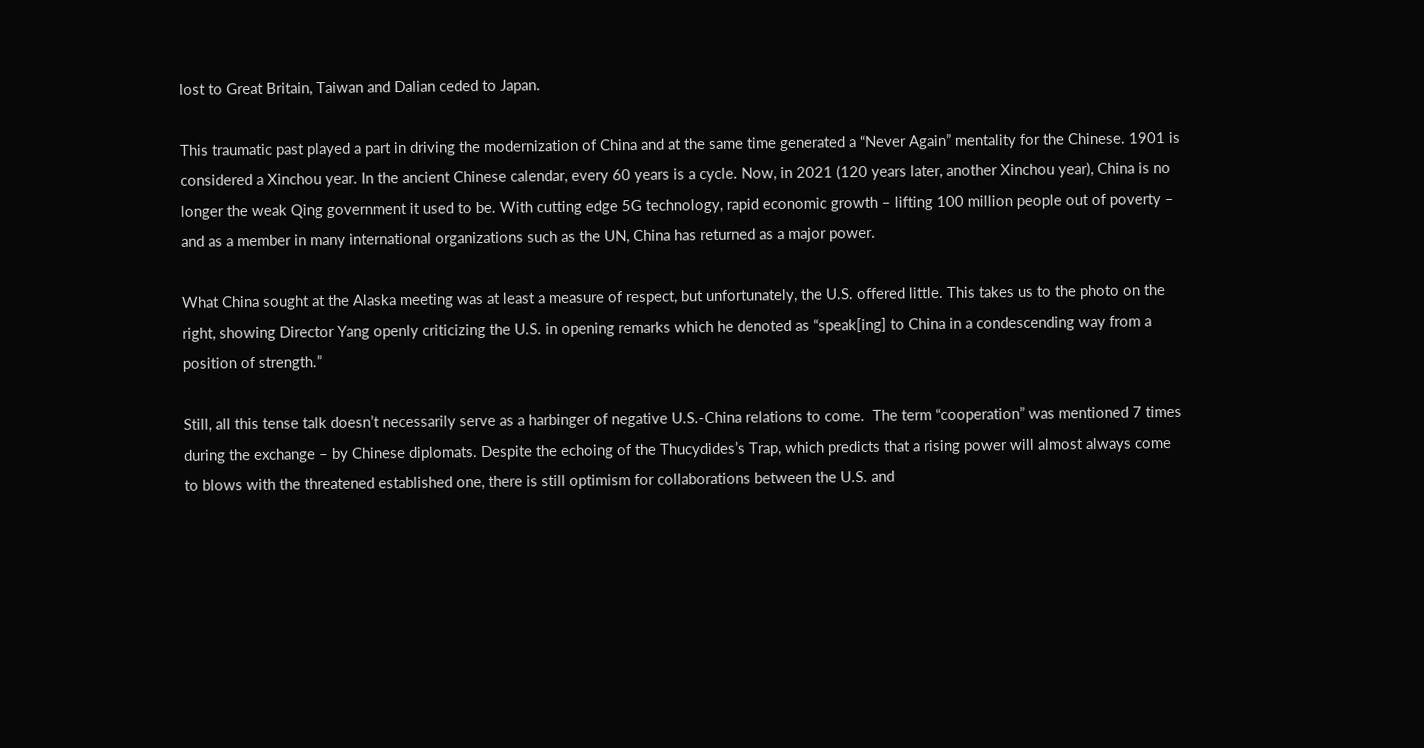lost to Great Britain, Taiwan and Dalian ceded to Japan.

This traumatic past played a part in driving the modernization of China and at the same time generated a “Never Again” mentality for the Chinese. 1901 is considered a Xinchou year. In the ancient Chinese calendar, every 60 years is a cycle. Now, in 2021 (120 years later, another Xinchou year), China is no longer the weak Qing government it used to be. With cutting edge 5G technology, rapid economic growth – lifting 100 million people out of poverty – and as a member in many international organizations such as the UN, China has returned as a major power.

What China sought at the Alaska meeting was at least a measure of respect, but unfortunately, the U.S. offered little. This takes us to the photo on the right, showing Director Yang openly criticizing the U.S. in opening remarks which he denoted as “speak[ing] to China in a condescending way from a position of strength.”

Still, all this tense talk doesn’t necessarily serve as a harbinger of negative U.S.-China relations to come.  The term “cooperation” was mentioned 7 times during the exchange – by Chinese diplomats. Despite the echoing of the Thucydides’s Trap, which predicts that a rising power will almost always come to blows with the threatened established one, there is still optimism for collaborations between the U.S. and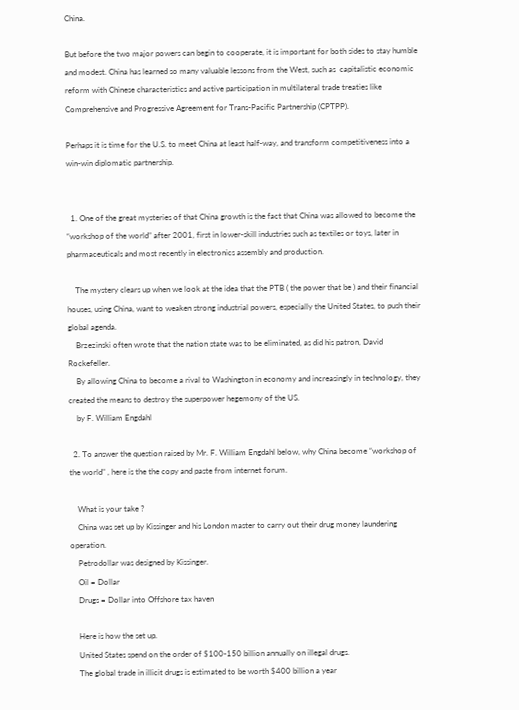China.

But before the two major powers can begin to cooperate, it is important for both sides to stay humble and modest. China has learned so many valuable lessons from the West, such as  capitalistic economic reform with Chinese characteristics and active participation in multilateral trade treaties like Comprehensive and Progressive Agreement for Trans-Pacific Partnership (CPTPP).

Perhaps it is time for the U.S. to meet China at least half-way, and transform competitiveness into a win-win diplomatic partnership.


  1. One of the great mysteries of that China growth is the fact that China was allowed to become the “workshop of the world” after 2001, first in lower-skill industries such as textiles or toys, later in pharmaceuticals and most recently in electronics assembly and production.

    The mystery clears up when we look at the idea that the PTB ( the power that be ) and their financial houses, using China, want to weaken strong industrial powers, especially the United States, to push their global agenda.
    Brzezinski often wrote that the nation state was to be eliminated, as did his patron, David Rockefeller.
    By allowing China to become a rival to Washington in economy and increasingly in technology, they created the means to destroy the superpower hegemony of the US.
    by F. William Engdahl

  2. To answer the question raised by Mr. F. William Engdahl below, why China become “workshop of the world” , here is the the copy and paste from internet forum.

    What is your take ?
    China was set up by Kissinger and his London master to carry out their drug money laundering operation.
    Petrodollar was designed by Kissinger.
    Oil = Dollar
    Drugs = Dollar into Offshore tax haven

    Here is how the set up.
    United States spend on the order of $100-150 billion annually on illegal drugs.
    The global trade in illicit drugs is estimated to be worth $400 billion a year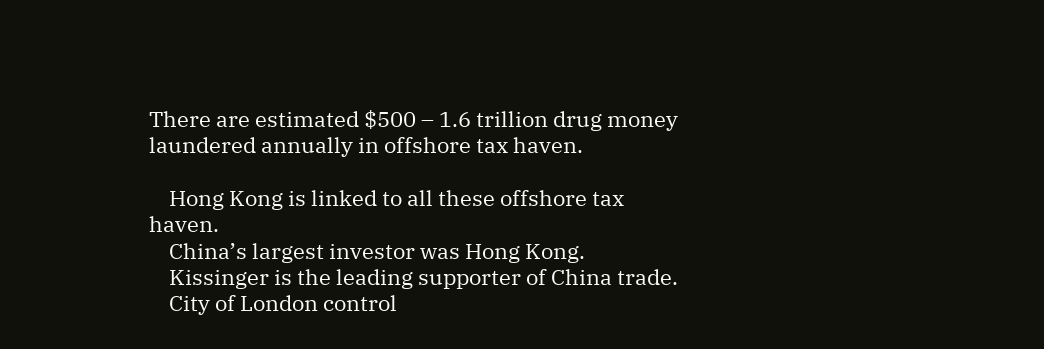There are estimated $500 – 1.6 trillion drug money laundered annually in offshore tax haven.

    Hong Kong is linked to all these offshore tax haven.
    China’s largest investor was Hong Kong.
    Kissinger is the leading supporter of China trade.
    City of London control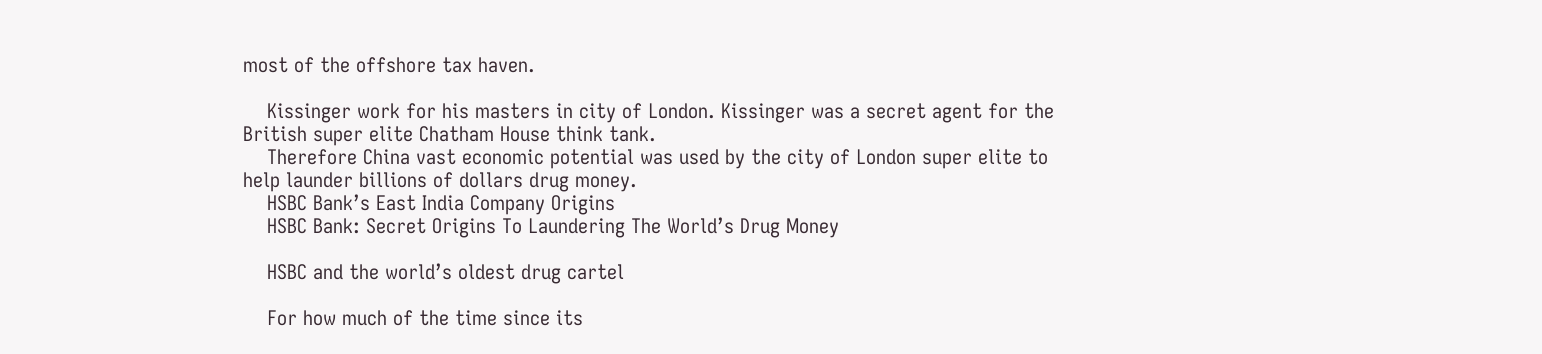most of the offshore tax haven.

    Kissinger work for his masters in city of London. Kissinger was a secret agent for the British super elite Chatham House think tank.
    Therefore China vast economic potential was used by the city of London super elite to help launder billions of dollars drug money.
    HSBC Bank’s East India Company Origins
    HSBC Bank: Secret Origins To Laundering The World’s Drug Money

    HSBC and the world’s oldest drug cartel

    For how much of the time since its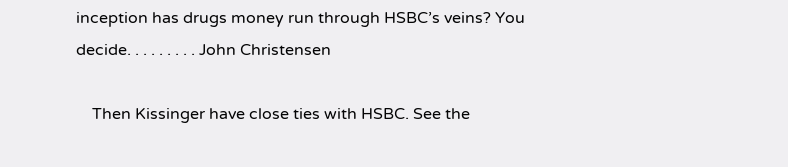inception has drugs money run through HSBC’s veins? You decide. . . . . . . . . John Christensen

    Then Kissinger have close ties with HSBC. See the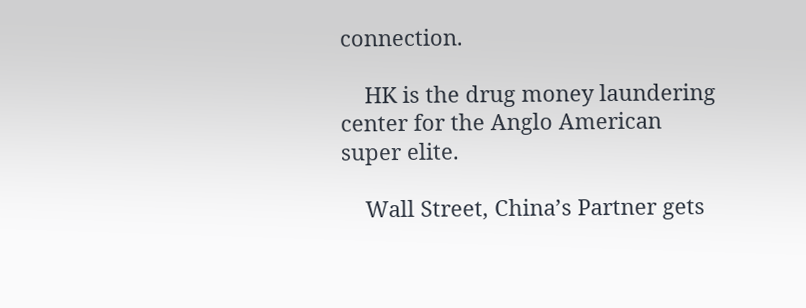connection.

    HK is the drug money laundering center for the Anglo American super elite.

    Wall Street, China’s Partner gets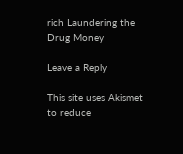rich Laundering the Drug Money

Leave a Reply

This site uses Akismet to reduce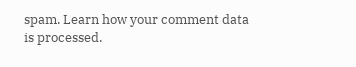spam. Learn how your comment data is processed.